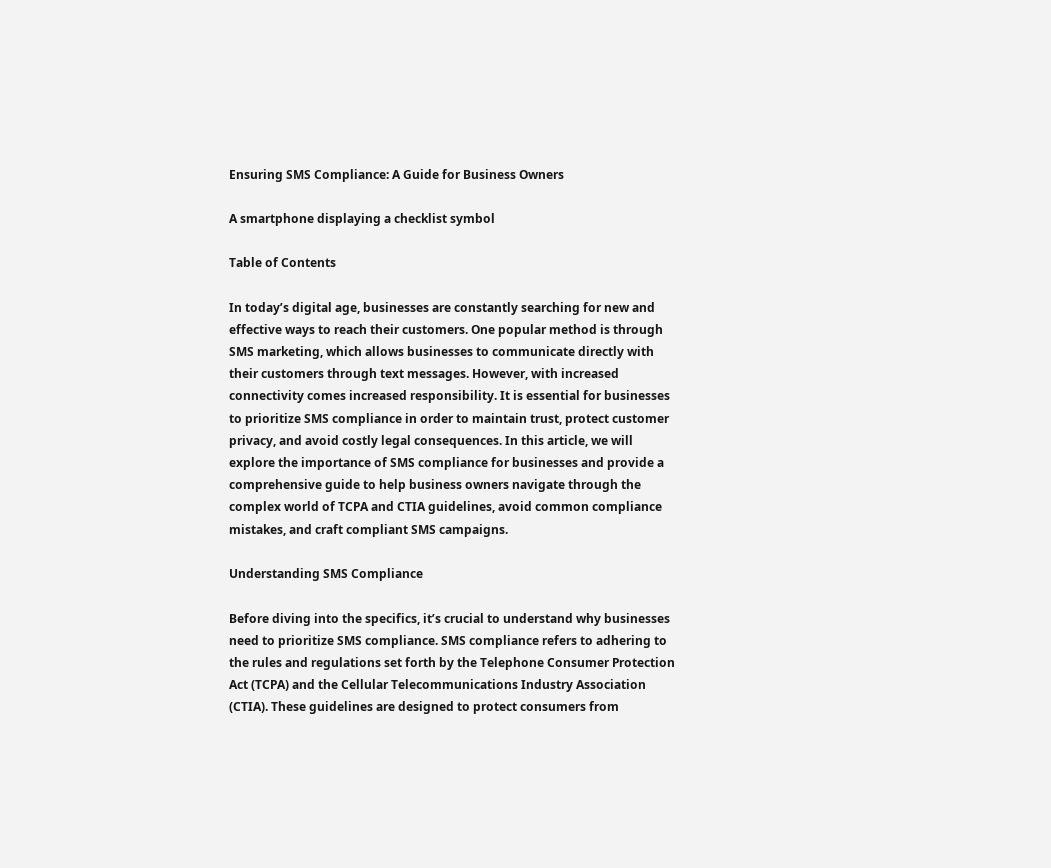Ensuring SMS Compliance: A Guide for Business Owners

A smartphone displaying a checklist symbol

Table of Contents

In today’s digital age, businesses are constantly searching for new and effective ways to reach their customers. One popular method is through SMS marketing, which allows businesses to communicate directly with their customers through text messages. However, with increased connectivity comes increased responsibility. It is essential for businesses to prioritize SMS compliance in order to maintain trust, protect customer privacy, and avoid costly legal consequences. In this article, we will explore the importance of SMS compliance for businesses and provide a comprehensive guide to help business owners navigate through the complex world of TCPA and CTIA guidelines, avoid common compliance mistakes, and craft compliant SMS campaigns.

Understanding SMS Compliance

Before diving into the specifics, it’s crucial to understand why businesses need to prioritize SMS compliance. SMS compliance refers to adhering to the rules and regulations set forth by the Telephone Consumer Protection Act (TCPA) and the Cellular Telecommunications Industry Association (CTIA). These guidelines are designed to protect consumers from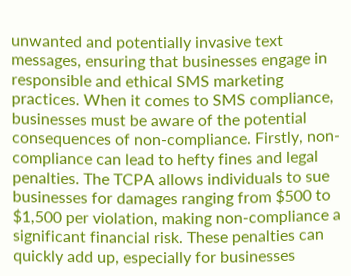unwanted and potentially invasive text messages, ensuring that businesses engage in responsible and ethical SMS marketing practices. When it comes to SMS compliance, businesses must be aware of the potential consequences of non-compliance. Firstly, non-compliance can lead to hefty fines and legal penalties. The TCPA allows individuals to sue businesses for damages ranging from $500 to $1,500 per violation, making non-compliance a significant financial risk. These penalties can quickly add up, especially for businesses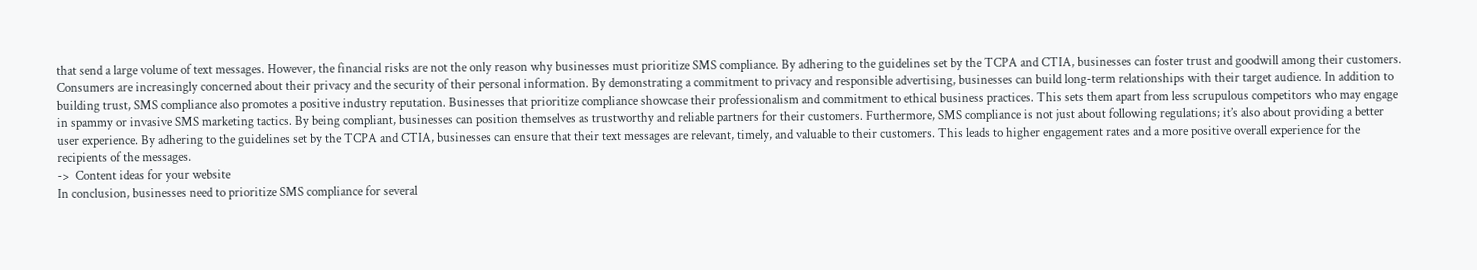that send a large volume of text messages. However, the financial risks are not the only reason why businesses must prioritize SMS compliance. By adhering to the guidelines set by the TCPA and CTIA, businesses can foster trust and goodwill among their customers. Consumers are increasingly concerned about their privacy and the security of their personal information. By demonstrating a commitment to privacy and responsible advertising, businesses can build long-term relationships with their target audience. In addition to building trust, SMS compliance also promotes a positive industry reputation. Businesses that prioritize compliance showcase their professionalism and commitment to ethical business practices. This sets them apart from less scrupulous competitors who may engage in spammy or invasive SMS marketing tactics. By being compliant, businesses can position themselves as trustworthy and reliable partners for their customers. Furthermore, SMS compliance is not just about following regulations; it’s also about providing a better user experience. By adhering to the guidelines set by the TCPA and CTIA, businesses can ensure that their text messages are relevant, timely, and valuable to their customers. This leads to higher engagement rates and a more positive overall experience for the recipients of the messages.
->  Content ideas for your website
In conclusion, businesses need to prioritize SMS compliance for several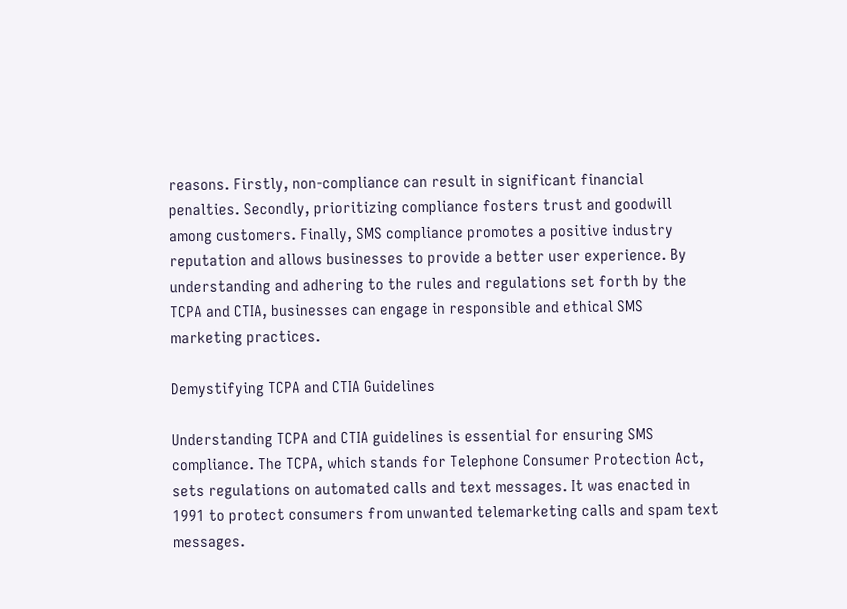reasons. Firstly, non-compliance can result in significant financial penalties. Secondly, prioritizing compliance fosters trust and goodwill among customers. Finally, SMS compliance promotes a positive industry reputation and allows businesses to provide a better user experience. By understanding and adhering to the rules and regulations set forth by the TCPA and CTIA, businesses can engage in responsible and ethical SMS marketing practices.

Demystifying TCPA and CTIA Guidelines

Understanding TCPA and CTIA guidelines is essential for ensuring SMS compliance. The TCPA, which stands for Telephone Consumer Protection Act, sets regulations on automated calls and text messages. It was enacted in 1991 to protect consumers from unwanted telemarketing calls and spam text messages.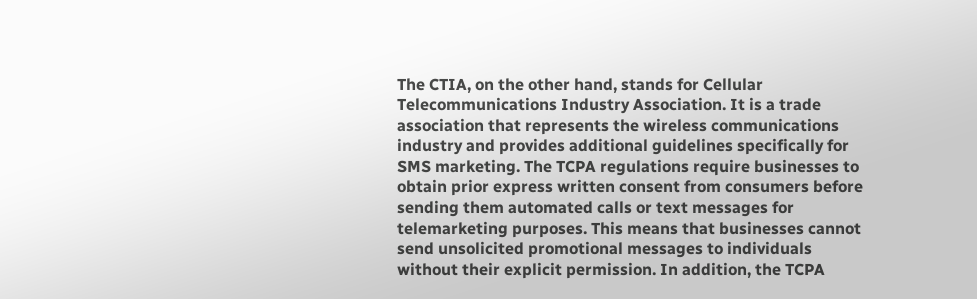The CTIA, on the other hand, stands for Cellular Telecommunications Industry Association. It is a trade association that represents the wireless communications industry and provides additional guidelines specifically for SMS marketing. The TCPA regulations require businesses to obtain prior express written consent from consumers before sending them automated calls or text messages for telemarketing purposes. This means that businesses cannot send unsolicited promotional messages to individuals without their explicit permission. In addition, the TCPA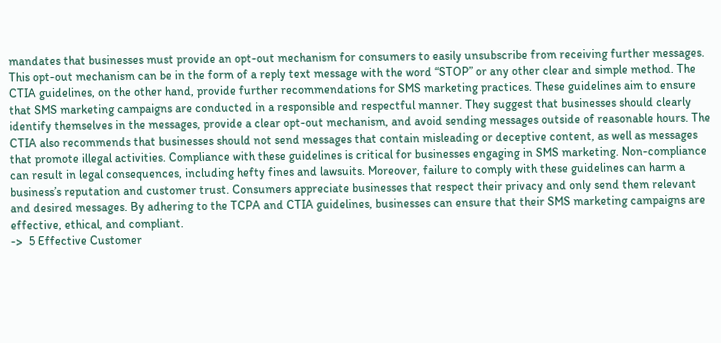mandates that businesses must provide an opt-out mechanism for consumers to easily unsubscribe from receiving further messages. This opt-out mechanism can be in the form of a reply text message with the word “STOP” or any other clear and simple method. The CTIA guidelines, on the other hand, provide further recommendations for SMS marketing practices. These guidelines aim to ensure that SMS marketing campaigns are conducted in a responsible and respectful manner. They suggest that businesses should clearly identify themselves in the messages, provide a clear opt-out mechanism, and avoid sending messages outside of reasonable hours. The CTIA also recommends that businesses should not send messages that contain misleading or deceptive content, as well as messages that promote illegal activities. Compliance with these guidelines is critical for businesses engaging in SMS marketing. Non-compliance can result in legal consequences, including hefty fines and lawsuits. Moreover, failure to comply with these guidelines can harm a business’s reputation and customer trust. Consumers appreciate businesses that respect their privacy and only send them relevant and desired messages. By adhering to the TCPA and CTIA guidelines, businesses can ensure that their SMS marketing campaigns are effective, ethical, and compliant.
->  5 Effective Customer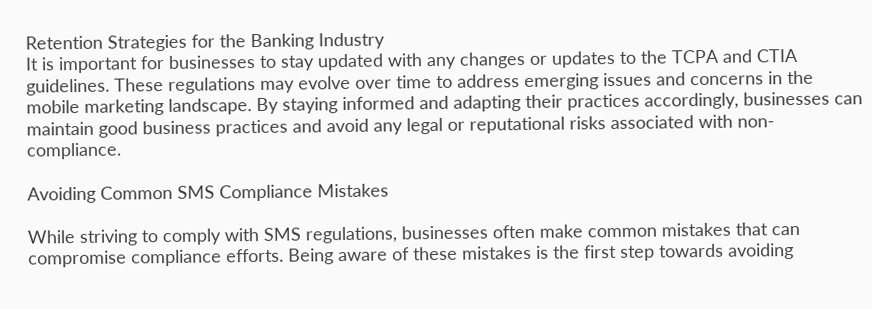Retention Strategies for the Banking Industry
It is important for businesses to stay updated with any changes or updates to the TCPA and CTIA guidelines. These regulations may evolve over time to address emerging issues and concerns in the mobile marketing landscape. By staying informed and adapting their practices accordingly, businesses can maintain good business practices and avoid any legal or reputational risks associated with non-compliance.

Avoiding Common SMS Compliance Mistakes

While striving to comply with SMS regulations, businesses often make common mistakes that can compromise compliance efforts. Being aware of these mistakes is the first step towards avoiding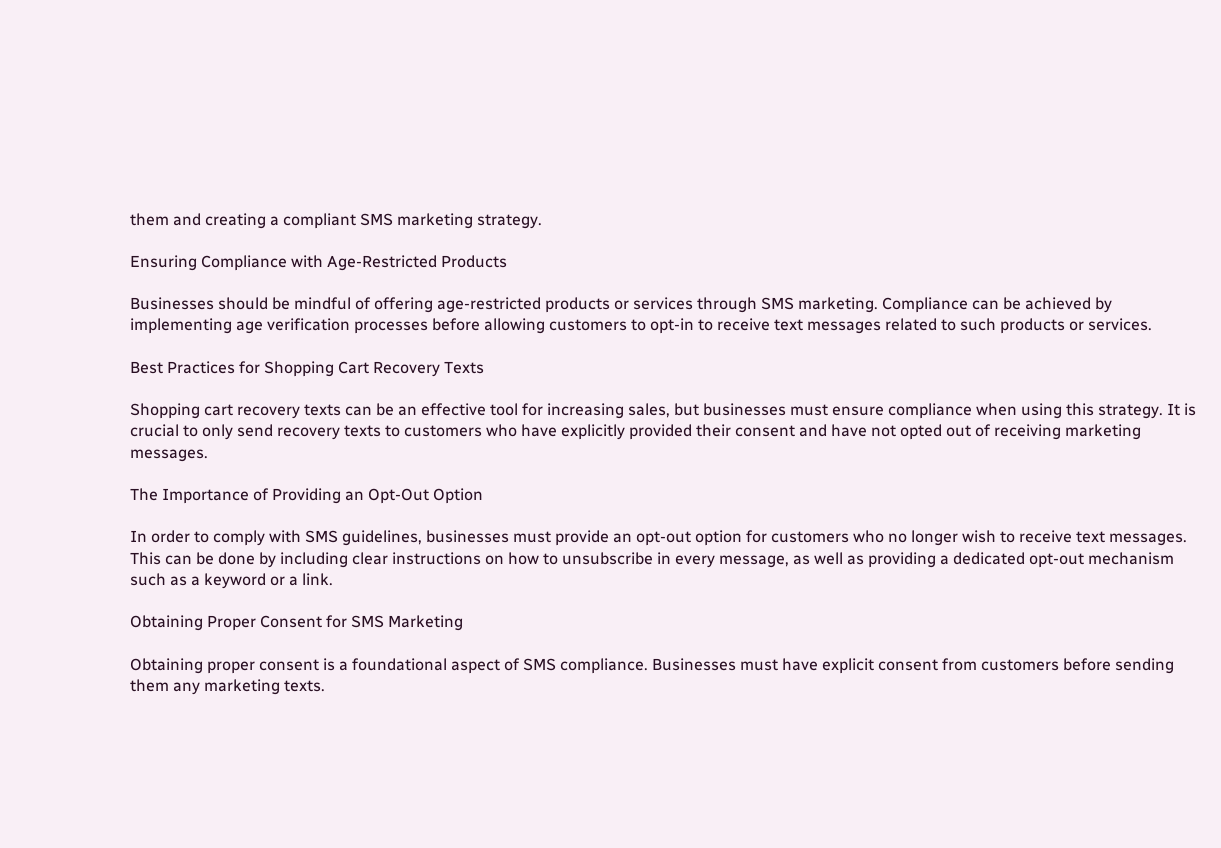them and creating a compliant SMS marketing strategy.

Ensuring Compliance with Age-Restricted Products

Businesses should be mindful of offering age-restricted products or services through SMS marketing. Compliance can be achieved by implementing age verification processes before allowing customers to opt-in to receive text messages related to such products or services.

Best Practices for Shopping Cart Recovery Texts

Shopping cart recovery texts can be an effective tool for increasing sales, but businesses must ensure compliance when using this strategy. It is crucial to only send recovery texts to customers who have explicitly provided their consent and have not opted out of receiving marketing messages.

The Importance of Providing an Opt-Out Option

In order to comply with SMS guidelines, businesses must provide an opt-out option for customers who no longer wish to receive text messages. This can be done by including clear instructions on how to unsubscribe in every message, as well as providing a dedicated opt-out mechanism such as a keyword or a link.

Obtaining Proper Consent for SMS Marketing

Obtaining proper consent is a foundational aspect of SMS compliance. Businesses must have explicit consent from customers before sending them any marketing texts.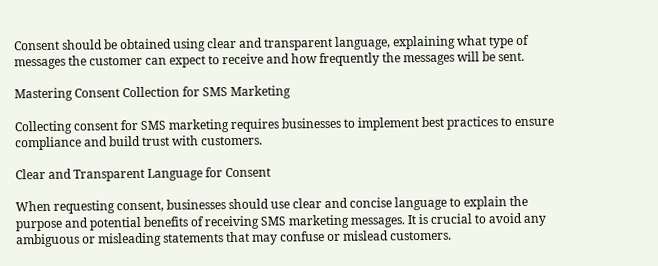Consent should be obtained using clear and transparent language, explaining what type of messages the customer can expect to receive and how frequently the messages will be sent.

Mastering Consent Collection for SMS Marketing

Collecting consent for SMS marketing requires businesses to implement best practices to ensure compliance and build trust with customers.

Clear and Transparent Language for Consent

When requesting consent, businesses should use clear and concise language to explain the purpose and potential benefits of receiving SMS marketing messages. It is crucial to avoid any ambiguous or misleading statements that may confuse or mislead customers.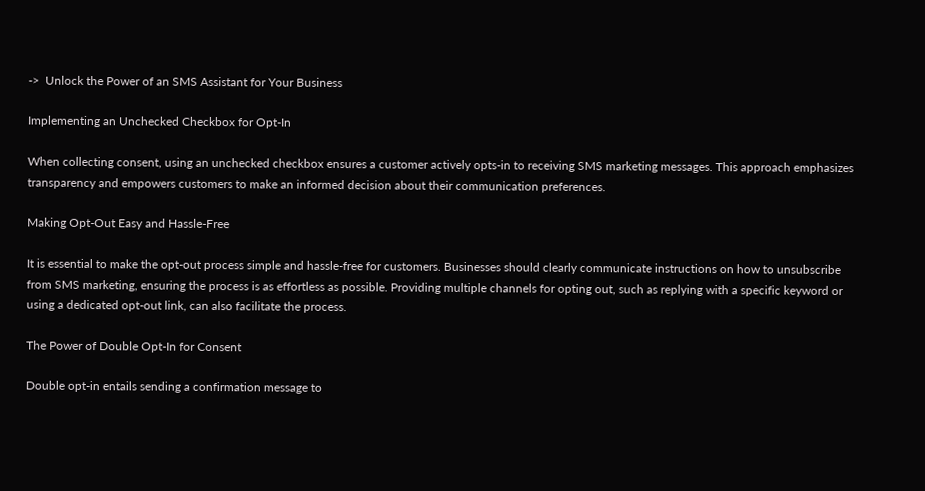->  Unlock the Power of an SMS Assistant for Your Business

Implementing an Unchecked Checkbox for Opt-In

When collecting consent, using an unchecked checkbox ensures a customer actively opts-in to receiving SMS marketing messages. This approach emphasizes transparency and empowers customers to make an informed decision about their communication preferences.

Making Opt-Out Easy and Hassle-Free

It is essential to make the opt-out process simple and hassle-free for customers. Businesses should clearly communicate instructions on how to unsubscribe from SMS marketing, ensuring the process is as effortless as possible. Providing multiple channels for opting out, such as replying with a specific keyword or using a dedicated opt-out link, can also facilitate the process.

The Power of Double Opt-In for Consent

Double opt-in entails sending a confirmation message to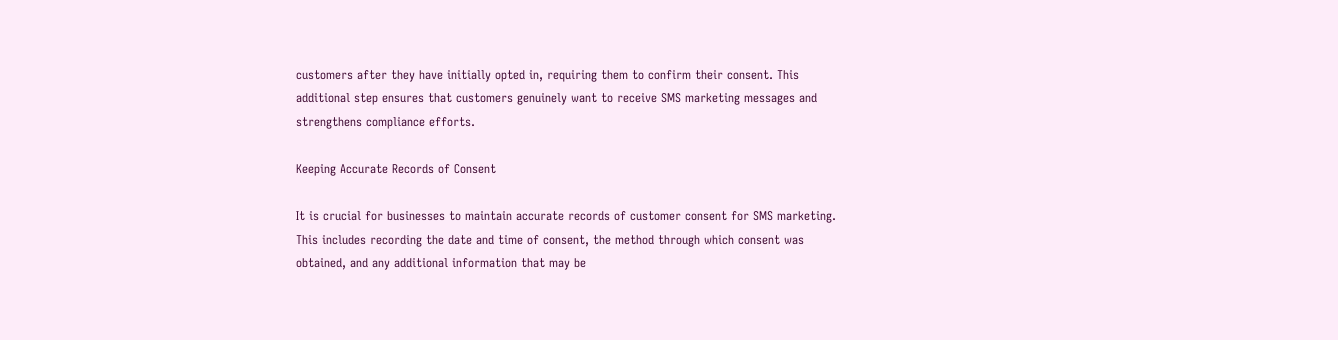customers after they have initially opted in, requiring them to confirm their consent. This additional step ensures that customers genuinely want to receive SMS marketing messages and strengthens compliance efforts.

Keeping Accurate Records of Consent

It is crucial for businesses to maintain accurate records of customer consent for SMS marketing. This includes recording the date and time of consent, the method through which consent was obtained, and any additional information that may be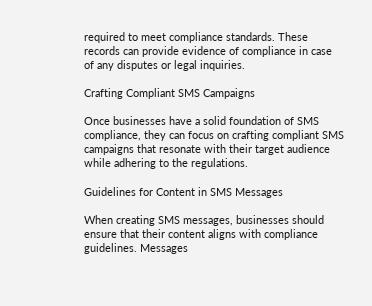required to meet compliance standards. These records can provide evidence of compliance in case of any disputes or legal inquiries.

Crafting Compliant SMS Campaigns

Once businesses have a solid foundation of SMS compliance, they can focus on crafting compliant SMS campaigns that resonate with their target audience while adhering to the regulations.

Guidelines for Content in SMS Messages

When creating SMS messages, businesses should ensure that their content aligns with compliance guidelines. Messages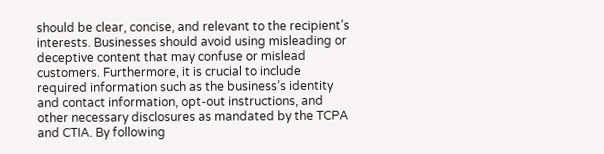should be clear, concise, and relevant to the recipient’s interests. Businesses should avoid using misleading or deceptive content that may confuse or mislead customers. Furthermore, it is crucial to include required information such as the business’s identity and contact information, opt-out instructions, and other necessary disclosures as mandated by the TCPA and CTIA. By following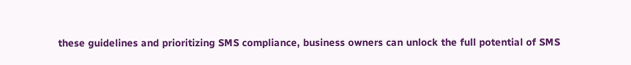these guidelines and prioritizing SMS compliance, business owners can unlock the full potential of SMS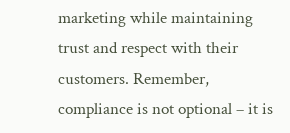marketing while maintaining trust and respect with their customers. Remember, compliance is not optional – it is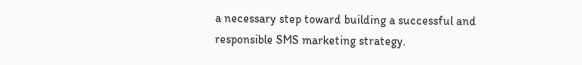a necessary step toward building a successful and responsible SMS marketing strategy.